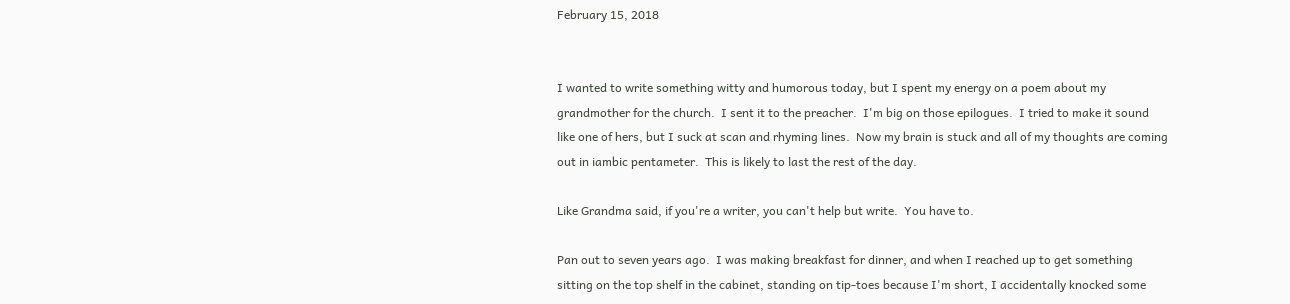February 15, 2018


I wanted to write something witty and humorous today, but I spent my energy on a poem about my grandmother for the church.  I sent it to the preacher.  I'm big on those epilogues.  I tried to make it sound like one of hers, but I suck at scan and rhyming lines.  Now my brain is stuck and all of my thoughts are coming out in iambic pentameter.  This is likely to last the rest of the day.

Like Grandma said, if you're a writer, you can't help but write.  You have to.

Pan out to seven years ago.  I was making breakfast for dinner, and when I reached up to get something sitting on the top shelf in the cabinet, standing on tip-toes because I'm short, I accidentally knocked some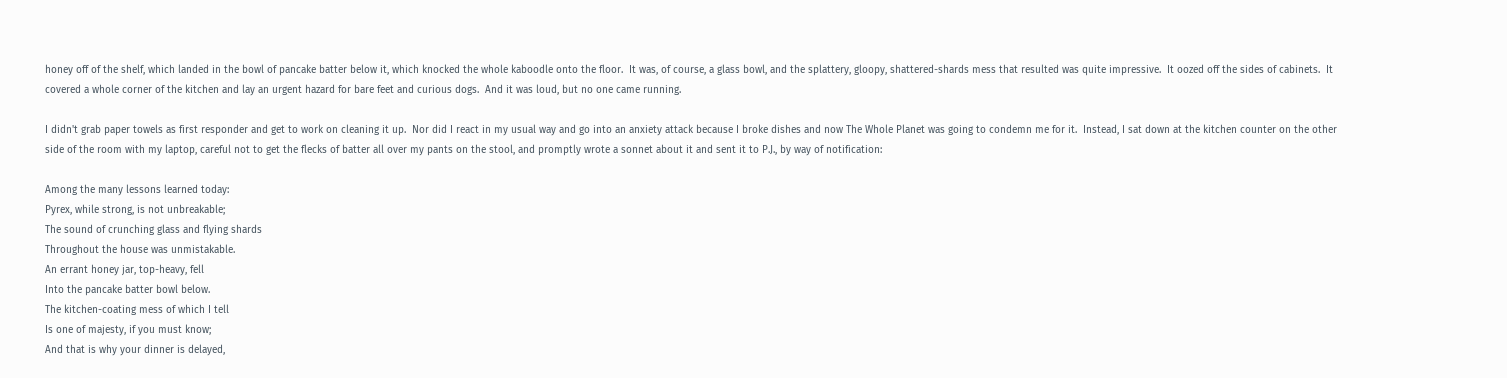honey off of the shelf, which landed in the bowl of pancake batter below it, which knocked the whole kaboodle onto the floor.  It was, of course, a glass bowl, and the splattery, gloopy, shattered-shards mess that resulted was quite impressive.  It oozed off the sides of cabinets.  It covered a whole corner of the kitchen and lay an urgent hazard for bare feet and curious dogs.  And it was loud, but no one came running.

I didn't grab paper towels as first responder and get to work on cleaning it up.  Nor did I react in my usual way and go into an anxiety attack because I broke dishes and now The Whole Planet was going to condemn me for it.  Instead, I sat down at the kitchen counter on the other side of the room with my laptop, careful not to get the flecks of batter all over my pants on the stool, and promptly wrote a sonnet about it and sent it to P.J., by way of notification:

Among the many lessons learned today:
Pyrex, while strong, is not unbreakable;
The sound of crunching glass and flying shards
Throughout the house was unmistakable.
An errant honey jar, top-heavy, fell
Into the pancake batter bowl below.
The kitchen-coating mess of which I tell
Is one of majesty, if you must know;
And that is why your dinner is delayed,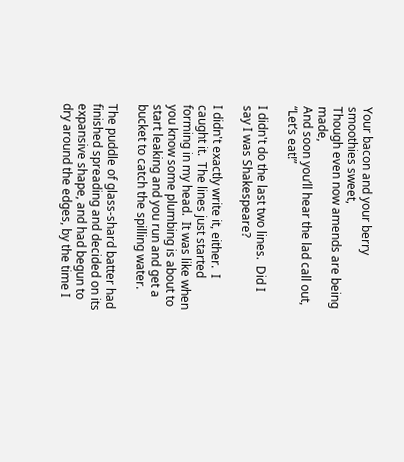Your bacon and your berry smoothies sweet,
Though even now amends are being made,
And soon you’ll hear the lad call out, “Let’s eat!”

I didn't do the last two lines.  Did I say I was Shakespeare?

I didn't exactly write it, either.  I caught it.  The lines just started forming in my head.  It was like when you know some plumbing is about to start leaking and you run and get a bucket to catch the spilling water.

The puddle of glass-shard batter had finished spreading and decided on its expansive shape, and had begun to dry around the edges, by the time I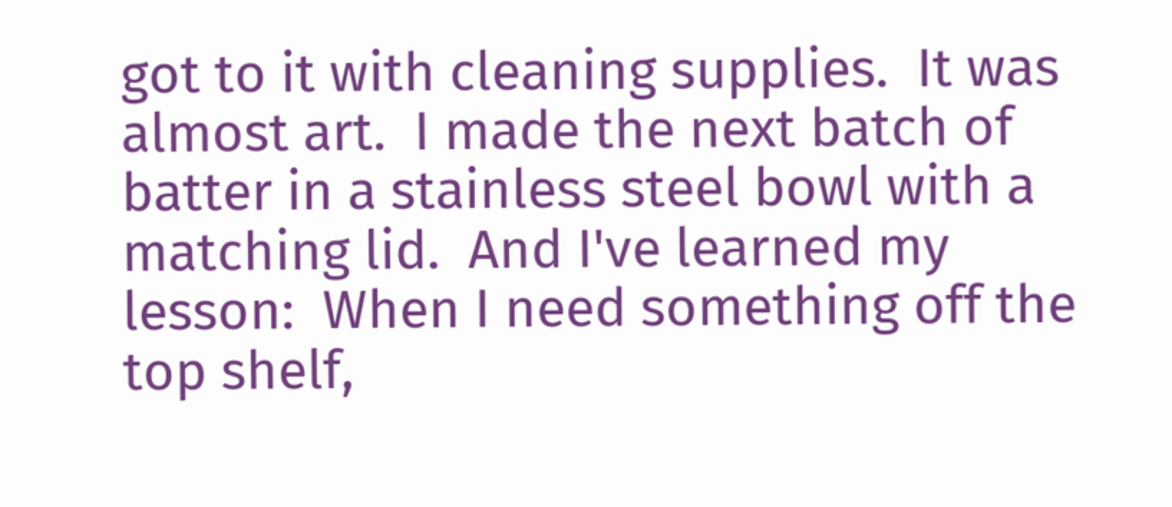got to it with cleaning supplies.  It was almost art.  I made the next batch of batter in a stainless steel bowl with a matching lid.  And I've learned my lesson:  When I need something off the top shelf,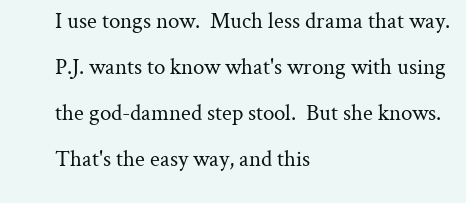I use tongs now.  Much less drama that way.  P.J. wants to know what's wrong with using the god-damned step stool.  But she knows.  That's the easy way, and this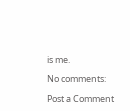is me.

No comments:

Post a Comment